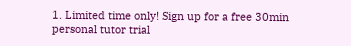1. Limited time only! Sign up for a free 30min personal tutor trial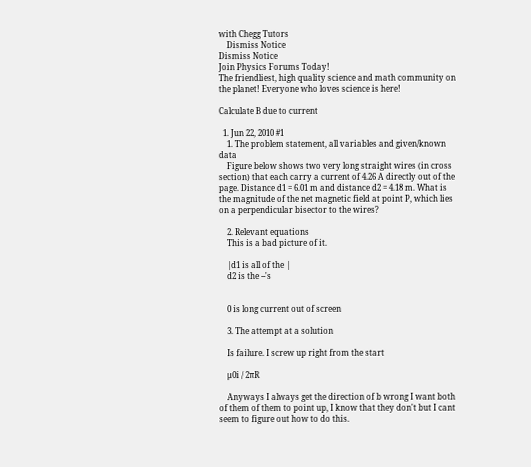with Chegg Tutors
    Dismiss Notice
Dismiss Notice
Join Physics Forums Today!
The friendliest, high quality science and math community on the planet! Everyone who loves science is here!

Calculate B due to current

  1. Jun 22, 2010 #1
    1. The problem statement, all variables and given/known data
    Figure below shows two very long straight wires (in cross section) that each carry a current of 4.26 A directly out of the page. Distance d1 = 6.01 m and distance d2 = 4.18 m. What is the magnitude of the net magnetic field at point P, which lies on a perpendicular bisector to the wires?

    2. Relevant equations
    This is a bad picture of it.

    |d1 is all of the |
    d2 is the --'s


    0 is long current out of screen

    3. The attempt at a solution

    Is failure. I screw up right from the start

    μ0i / 2πR

    Anyways I always get the direction of b wrong I want both of them of them to point up, I know that they don't but I cant seem to figure out how to do this.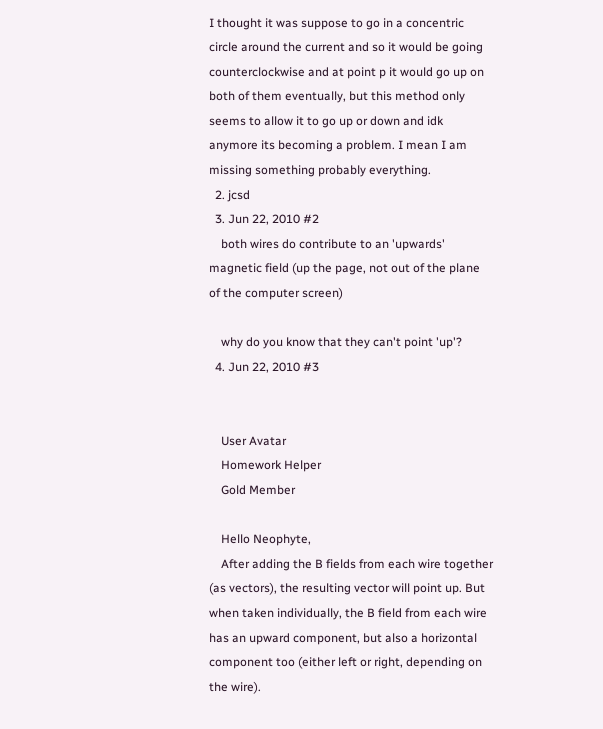I thought it was suppose to go in a concentric circle around the current and so it would be going counterclockwise and at point p it would go up on both of them eventually, but this method only seems to allow it to go up or down and idk anymore its becoming a problem. I mean I am missing something probably everything.
  2. jcsd
  3. Jun 22, 2010 #2
    both wires do contribute to an 'upwards' magnetic field (up the page, not out of the plane of the computer screen)

    why do you know that they can't point 'up'?
  4. Jun 22, 2010 #3


    User Avatar
    Homework Helper
    Gold Member

    Hello Neophyte,
    After adding the B fields from each wire together (as vectors), the resulting vector will point up. But when taken individually, the B field from each wire has an upward component, but also a horizontal component too (either left or right, depending on the wire).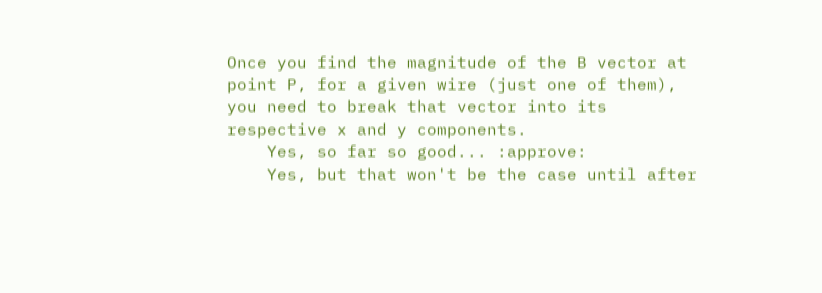Once you find the magnitude of the B vector at point P, for a given wire (just one of them), you need to break that vector into its respective x and y components.
    Yes, so far so good... :approve:
    Yes, but that won't be the case until after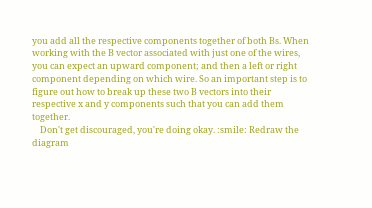you add all the respective components together of both Bs. When working with the B vector associated with just one of the wires, you can expect an upward component; and then a left or right component depending on which wire. So an important step is to figure out how to break up these two B vectors into their respective x and y components such that you can add them together.
    Don't get discouraged, you're doing okay. :smile: Redraw the diagram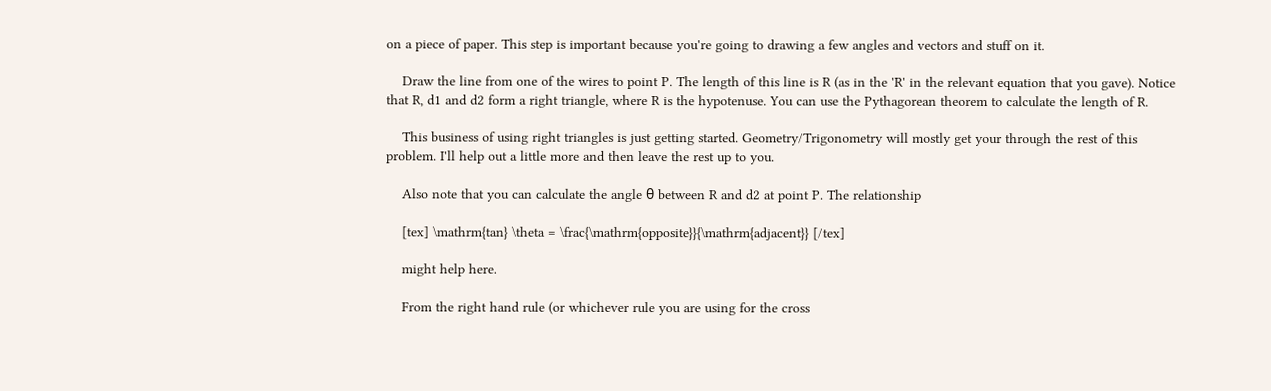on a piece of paper. This step is important because you're going to drawing a few angles and vectors and stuff on it.

    Draw the line from one of the wires to point P. The length of this line is R (as in the 'R' in the relevant equation that you gave). Notice that R, d1 and d2 form a right triangle, where R is the hypotenuse. You can use the Pythagorean theorem to calculate the length of R.

    This business of using right triangles is just getting started. Geometry/Trigonometry will mostly get your through the rest of this problem. I'll help out a little more and then leave the rest up to you.

    Also note that you can calculate the angle θ between R and d2 at point P. The relationship

    [tex] \mathrm{tan} \theta = \frac{\mathrm{opposite}}{\mathrm{adjacent}} [/tex]

    might help here.

    From the right hand rule (or whichever rule you are using for the cross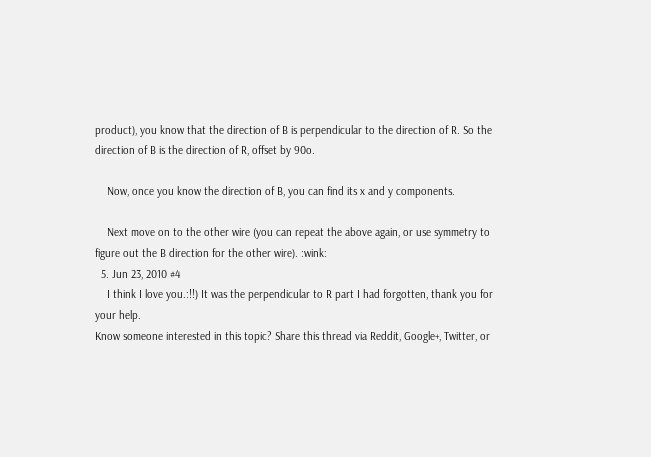product), you know that the direction of B is perpendicular to the direction of R. So the direction of B is the direction of R, offset by 90o.

    Now, once you know the direction of B, you can find its x and y components.

    Next move on to the other wire (you can repeat the above again, or use symmetry to figure out the B direction for the other wire). :wink:
  5. Jun 23, 2010 #4
    I think I love you.:!!) It was the perpendicular to R part I had forgotten, thank you for your help.
Know someone interested in this topic? Share this thread via Reddit, Google+, Twitter, or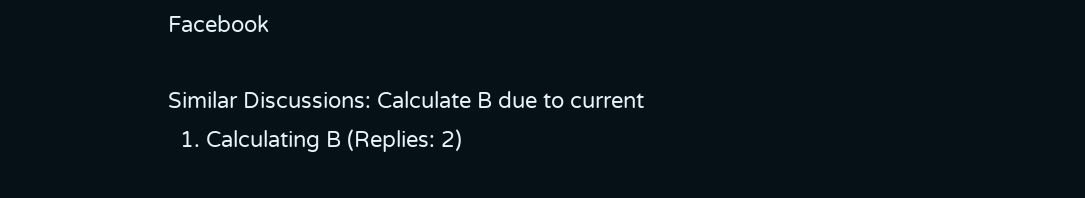Facebook

Similar Discussions: Calculate B due to current
  1. Calculating B (Replies: 2)